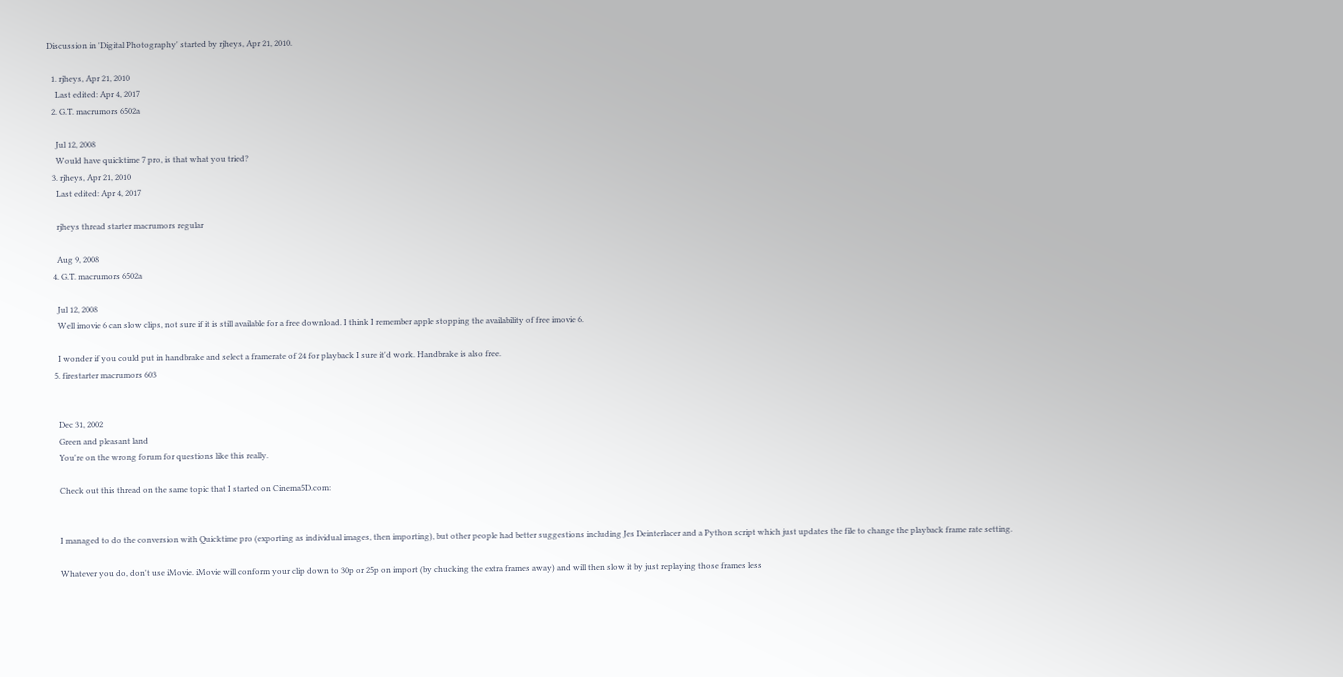Discussion in 'Digital Photography' started by rjheys, Apr 21, 2010.

  1. rjheys, Apr 21, 2010
    Last edited: Apr 4, 2017
  2. G.T. macrumors 6502a

    Jul 12, 2008
    Would have quicktime 7 pro, is that what you tried?
  3. rjheys, Apr 21, 2010
    Last edited: Apr 4, 2017

    rjheys thread starter macrumors regular

    Aug 9, 2008
  4. G.T. macrumors 6502a

    Jul 12, 2008
    Well imovie 6 can slow clips, not sure if it is still available for a free download. I think I remember apple stopping the availability of free imovie 6.

    I wonder if you could put in handbrake and select a framerate of 24 for playback I sure it'd work. Handbrake is also free.
  5. firestarter macrumors 603


    Dec 31, 2002
    Green and pleasant land
    You're on the wrong forum for questions like this really.

    Check out this thread on the same topic that I started on Cinema5D.com:


    I managed to do the conversion with Quicktime pro (exporting as individual images, then importing), but other people had better suggestions including Jes Deinterlacer and a Python script which just updates the file to change the playback frame rate setting.

    Whatever you do, don't use iMovie. iMovie will conform your clip down to 30p or 25p on import (by chucking the extra frames away) and will then slow it by just replaying those frames less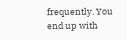frequently. You end up with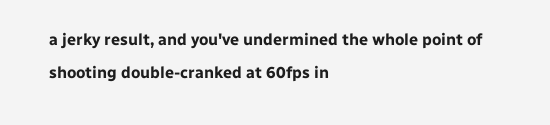a jerky result, and you've undermined the whole point of shooting double-cranked at 60fps in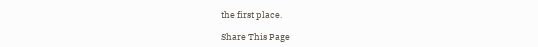the first place.

Share This Page